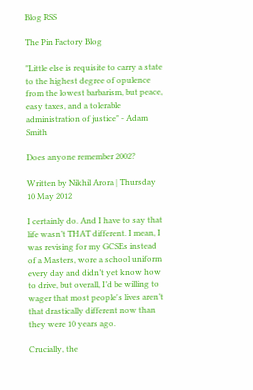Blog RSS

The Pin Factory Blog

"Little else is requisite to carry a state to the highest degree of opulence from the lowest barbarism, but peace, easy taxes, and a tolerable administration of justice" - Adam Smith

Does anyone remember 2002?

Written by Nikhil Arora | Thursday 10 May 2012

I certainly do. And I have to say that life wasn’t THAT different. I mean, I was revising for my GCSEs instead of a Masters, wore a school uniform every day and didn’t yet know how to drive, but overall, I’d be willing to wager that most people's lives aren’t that drastically different now than they were 10 years ago.

Crucially, the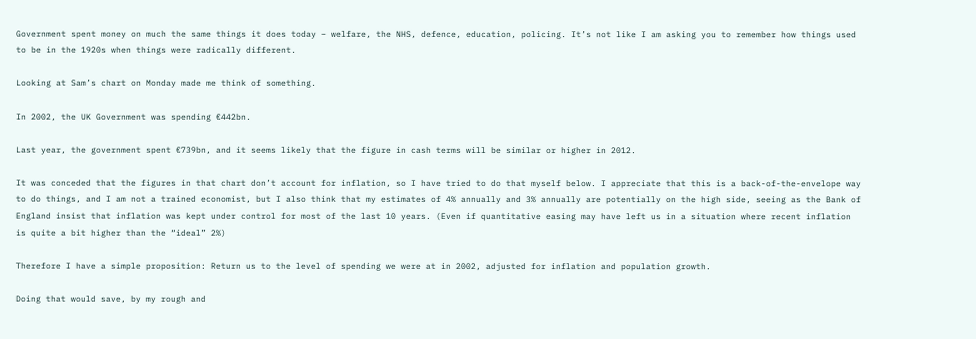Government spent money on much the same things it does today – welfare, the NHS, defence, education, policing. It’s not like I am asking you to remember how things used to be in the 1920s when things were radically different.

Looking at Sam’s chart on Monday made me think of something.

In 2002, the UK Government was spending €442bn.

Last year, the government spent €739bn, and it seems likely that the figure in cash terms will be similar or higher in 2012.

It was conceded that the figures in that chart don’t account for inflation, so I have tried to do that myself below. I appreciate that this is a back-of-the-envelope way to do things, and I am not a trained economist, but I also think that my estimates of 4% annually and 3% annually are potentially on the high side, seeing as the Bank of England insist that inflation was kept under control for most of the last 10 years. (Even if quantitative easing may have left us in a situation where recent inflation is quite a bit higher than the “ideal” 2%)

Therefore I have a simple proposition: Return us to the level of spending we were at in 2002, adjusted for inflation and population growth.

Doing that would save, by my rough and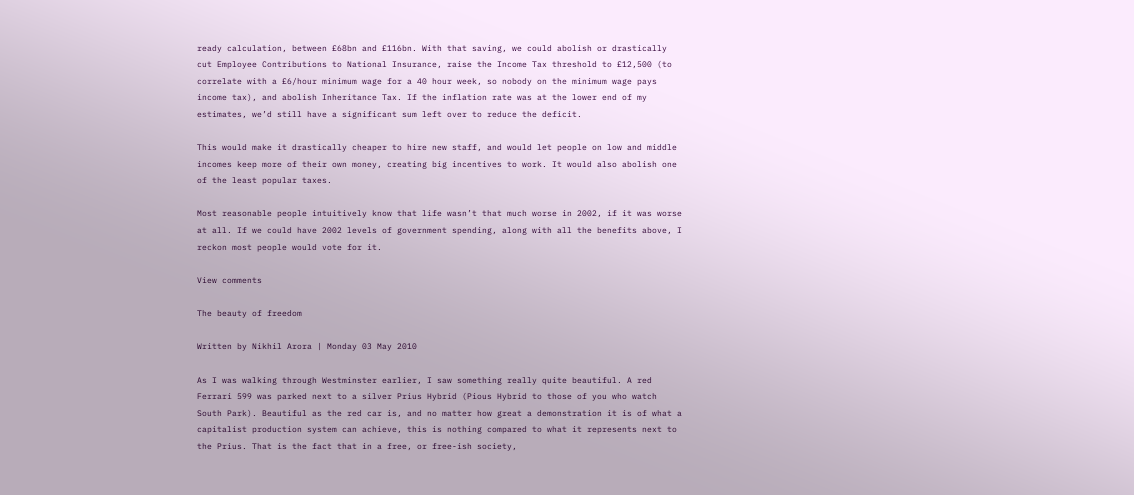ready calculation, between £68bn and £116bn. With that saving, we could abolish or drastically cut Employee Contributions to National Insurance, raise the Income Tax threshold to £12,500 (to correlate with a £6/hour minimum wage for a 40 hour week, so nobody on the minimum wage pays income tax), and abolish Inheritance Tax. If the inflation rate was at the lower end of my estimates, we’d still have a significant sum left over to reduce the deficit.

This would make it drastically cheaper to hire new staff, and would let people on low and middle incomes keep more of their own money, creating big incentives to work. It would also abolish one of the least popular taxes.

Most reasonable people intuitively know that life wasn’t that much worse in 2002, if it was worse at all. If we could have 2002 levels of government spending, along with all the benefits above, I reckon most people would vote for it.

View comments

The beauty of freedom

Written by Nikhil Arora | Monday 03 May 2010

As I was walking through Westminster earlier, I saw something really quite beautiful. A red Ferrari 599 was parked next to a silver Prius Hybrid (Pious Hybrid to those of you who watch South Park). Beautiful as the red car is, and no matter how great a demonstration it is of what a capitalist production system can achieve, this is nothing compared to what it represents next to the Prius. That is the fact that in a free, or free-ish society,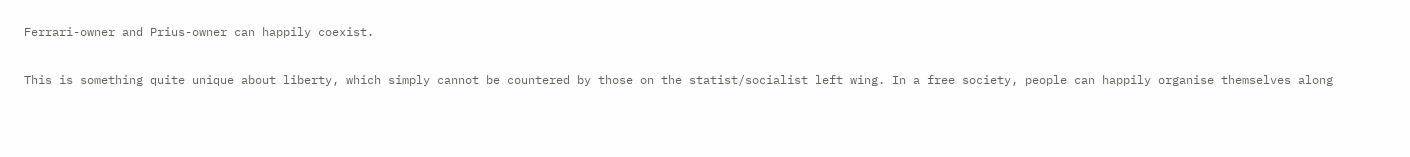Ferrari-owner and Prius-owner can happily coexist.

This is something quite unique about liberty, which simply cannot be countered by those on the statist/socialist left wing. In a free society, people can happily organise themselves along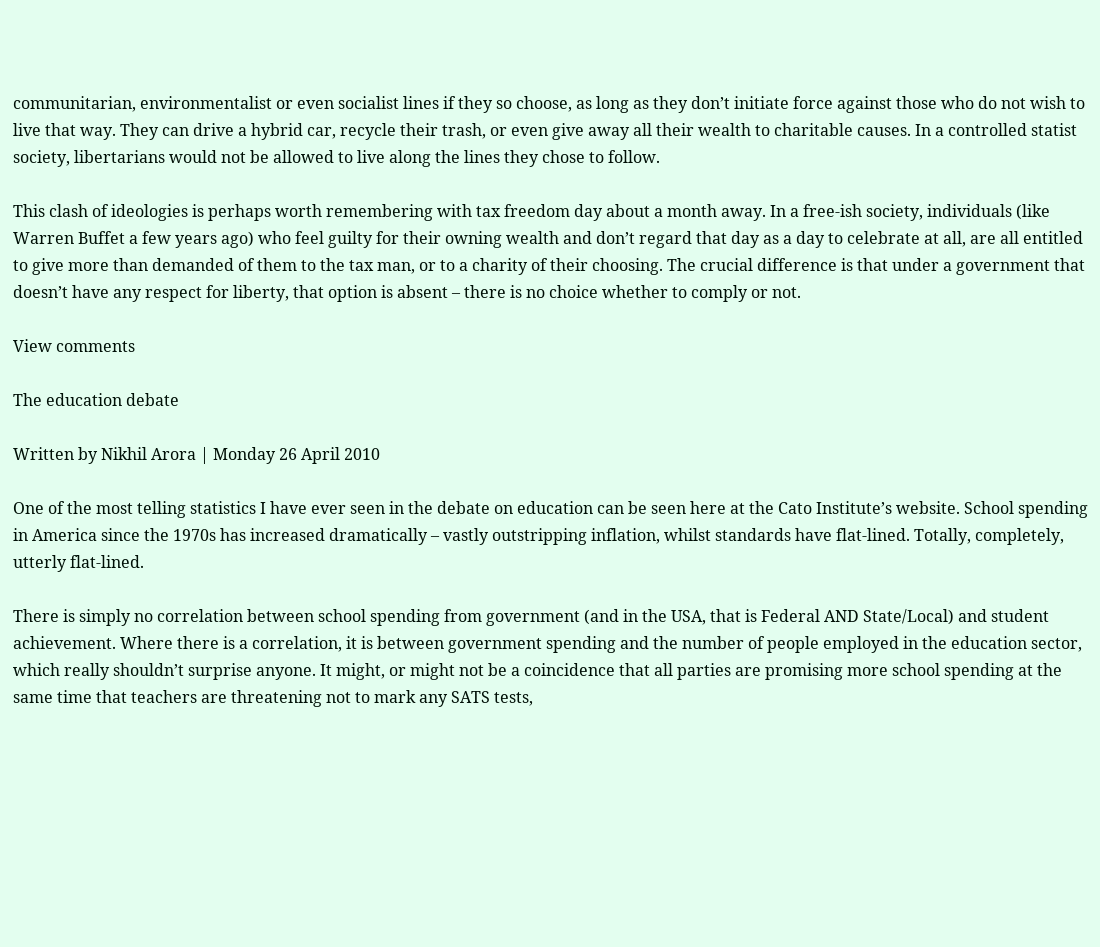communitarian, environmentalist or even socialist lines if they so choose, as long as they don’t initiate force against those who do not wish to live that way. They can drive a hybrid car, recycle their trash, or even give away all their wealth to charitable causes. In a controlled statist society, libertarians would not be allowed to live along the lines they chose to follow.

This clash of ideologies is perhaps worth remembering with tax freedom day about a month away. In a free-ish society, individuals (like Warren Buffet a few years ago) who feel guilty for their owning wealth and don’t regard that day as a day to celebrate at all, are all entitled to give more than demanded of them to the tax man, or to a charity of their choosing. The crucial difference is that under a government that doesn’t have any respect for liberty, that option is absent – there is no choice whether to comply or not.

View comments

The education debate

Written by Nikhil Arora | Monday 26 April 2010

One of the most telling statistics I have ever seen in the debate on education can be seen here at the Cato Institute’s website. School spending in America since the 1970s has increased dramatically – vastly outstripping inflation, whilst standards have flat-lined. Totally, completely, utterly flat-lined.

There is simply no correlation between school spending from government (and in the USA, that is Federal AND State/Local) and student achievement. Where there is a correlation, it is between government spending and the number of people employed in the education sector, which really shouldn’t surprise anyone. It might, or might not be a coincidence that all parties are promising more school spending at the same time that teachers are threatening not to mark any SATS tests,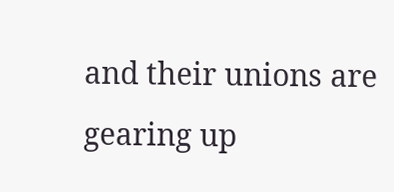and their unions are gearing up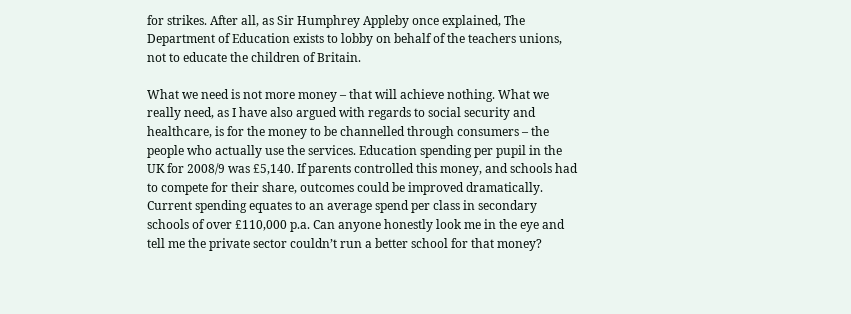for strikes. After all, as Sir Humphrey Appleby once explained, The Department of Education exists to lobby on behalf of the teachers unions, not to educate the children of Britain.

What we need is not more money – that will achieve nothing. What we really need, as I have also argued with regards to social security and healthcare, is for the money to be channelled through consumers – the people who actually use the services. Education spending per pupil in the UK for 2008/9 was £5,140. If parents controlled this money, and schools had to compete for their share, outcomes could be improved dramatically. Current spending equates to an average spend per class in secondary schools of over £110,000 p.a. Can anyone honestly look me in the eye and tell me the private sector couldn’t run a better school for that money?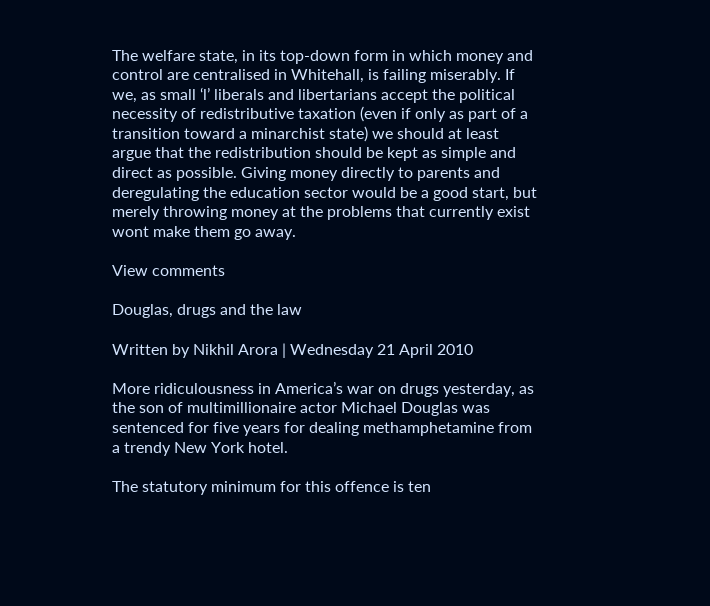The welfare state, in its top-down form in which money and control are centralised in Whitehall, is failing miserably. If we, as small ‘l’ liberals and libertarians accept the political necessity of redistributive taxation (even if only as part of a transition toward a minarchist state) we should at least argue that the redistribution should be kept as simple and direct as possible. Giving money directly to parents and deregulating the education sector would be a good start, but merely throwing money at the problems that currently exist wont make them go away.

View comments

Douglas, drugs and the law

Written by Nikhil Arora | Wednesday 21 April 2010

More ridiculousness in America’s war on drugs yesterday, as the son of multimillionaire actor Michael Douglas was sentenced for five years for dealing methamphetamine from a trendy New York hotel.

The statutory minimum for this offence is ten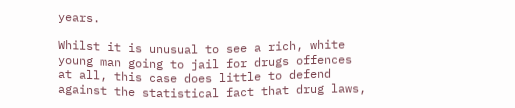years.

Whilst it is unusual to see a rich, white young man going to jail for drugs offences at all, this case does little to defend against the statistical fact that drug laws,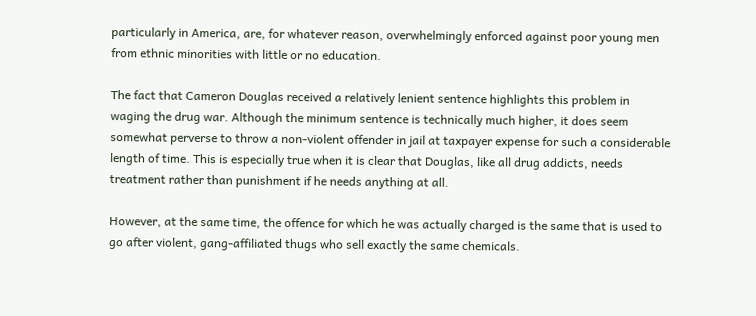particularly in America, are, for whatever reason, overwhelmingly enforced against poor young men from ethnic minorities with little or no education.

The fact that Cameron Douglas received a relatively lenient sentence highlights this problem in waging the drug war. Although the minimum sentence is technically much higher, it does seem somewhat perverse to throw a non-violent offender in jail at taxpayer expense for such a considerable length of time. This is especially true when it is clear that Douglas, like all drug addicts, needs treatment rather than punishment if he needs anything at all.

However, at the same time, the offence for which he was actually charged is the same that is used to go after violent, gang-affiliated thugs who sell exactly the same chemicals.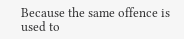Because the same offence is used to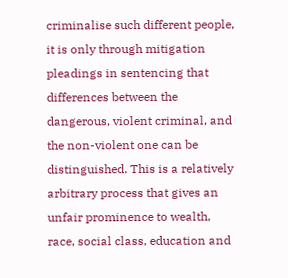criminalise such different people, it is only through mitigation pleadings in sentencing that differences between the dangerous, violent criminal, and the non-violent one can be distinguished. This is a relatively arbitrary process that gives an unfair prominence to wealth, race, social class, education and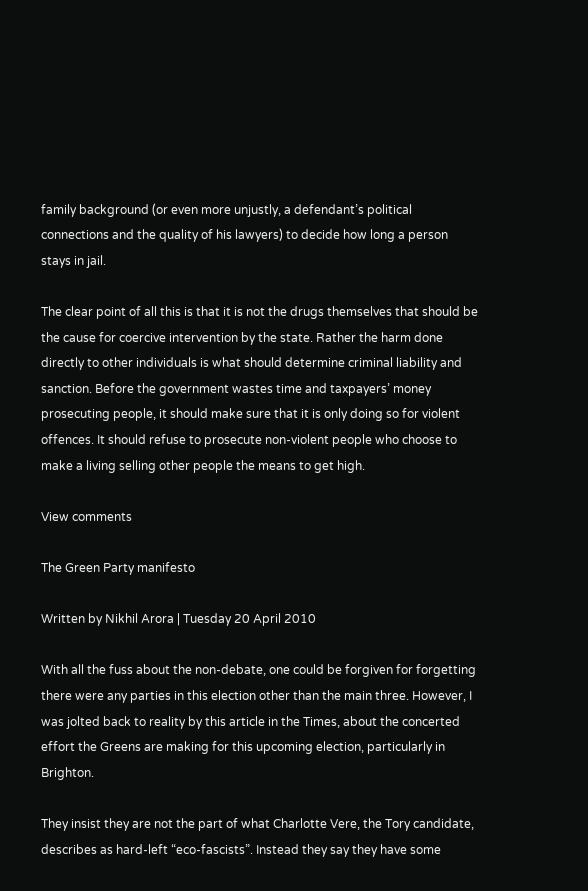family background (or even more unjustly, a defendant’s political connections and the quality of his lawyers) to decide how long a person stays in jail.

The clear point of all this is that it is not the drugs themselves that should be the cause for coercive intervention by the state. Rather the harm done directly to other individuals is what should determine criminal liability and sanction. Before the government wastes time and taxpayers’ money prosecuting people, it should make sure that it is only doing so for violent offences. It should refuse to prosecute non-violent people who choose to make a living selling other people the means to get high.

View comments

The Green Party manifesto

Written by Nikhil Arora | Tuesday 20 April 2010

With all the fuss about the non-debate, one could be forgiven for forgetting there were any parties in this election other than the main three. However, I was jolted back to reality by this article in the Times, about the concerted effort the Greens are making for this upcoming election, particularly in Brighton.

They insist they are not the part of what Charlotte Vere, the Tory candidate, describes as hard-left “eco-fascists”. Instead they say they have some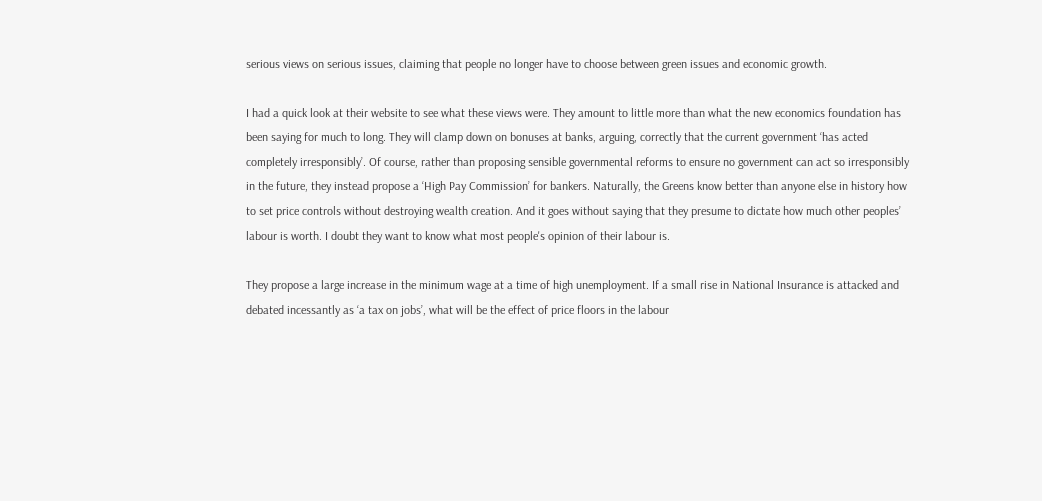serious views on serious issues, claiming that people no longer have to choose between green issues and economic growth.

I had a quick look at their website to see what these views were. They amount to little more than what the new economics foundation has been saying for much to long. They will clamp down on bonuses at banks, arguing, correctly that the current government ‘has acted completely irresponsibly’. Of course, rather than proposing sensible governmental reforms to ensure no government can act so irresponsibly in the future, they instead propose a ‘High Pay Commission’ for bankers. Naturally, the Greens know better than anyone else in history how to set price controls without destroying wealth creation. And it goes without saying that they presume to dictate how much other peoples’ labour is worth. I doubt they want to know what most people's opinion of their labour is.

They propose a large increase in the minimum wage at a time of high unemployment. If a small rise in National Insurance is attacked and debated incessantly as ‘a tax on jobs’, what will be the effect of price floors in the labour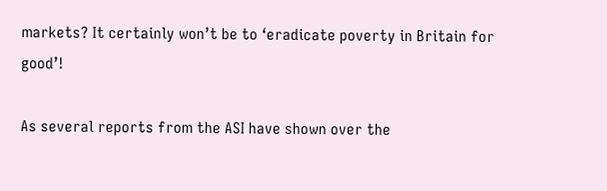markets? It certainly won’t be to ‘eradicate poverty in Britain for good’!

As several reports from the ASI have shown over the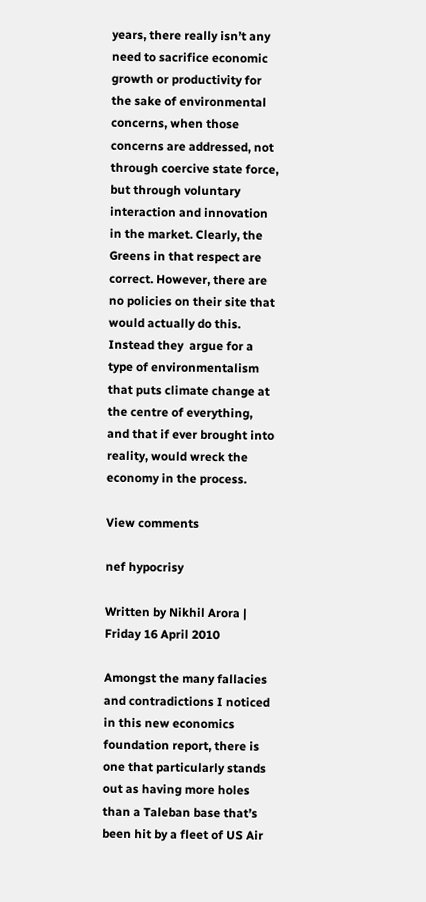years, there really isn’t any need to sacrifice economic growth or productivity for the sake of environmental concerns, when those concerns are addressed, not through coercive state force, but through voluntary interaction and innovation in the market. Clearly, the Greens in that respect are correct. However, there are no policies on their site that would actually do this. Instead they  argue for a type of environmentalism that puts climate change at the centre of everything, and that if ever brought into reality, would wreck the economy in the process.

View comments

nef hypocrisy

Written by Nikhil Arora | Friday 16 April 2010

Amongst the many fallacies and contradictions I noticed in this new economics foundation report, there is one that particularly stands out as having more holes than a Taleban base that’s been hit by a fleet of US Air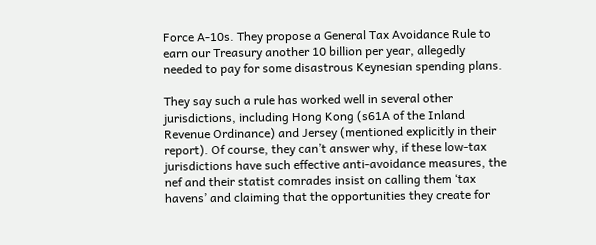Force A-10s. They propose a General Tax Avoidance Rule to earn our Treasury another 10 billion per year, allegedly needed to pay for some disastrous Keynesian spending plans.

They say such a rule has worked well in several other jurisdictions, including Hong Kong (s61A of the Inland Revenue Ordinance) and Jersey (mentioned explicitly in their report). Of course, they can’t answer why, if these low-tax jurisdictions have such effective anti-avoidance measures, the nef and their statist comrades insist on calling them ‘tax havens’ and claiming that the opportunities they create for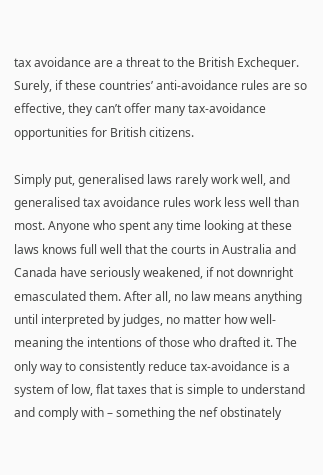tax avoidance are a threat to the British Exchequer. Surely, if these countries’ anti-avoidance rules are so effective, they can’t offer many tax-avoidance opportunities for British citizens.

Simply put, generalised laws rarely work well, and generalised tax avoidance rules work less well than most. Anyone who spent any time looking at these laws knows full well that the courts in Australia and Canada have seriously weakened, if not downright emasculated them. After all, no law means anything until interpreted by judges, no matter how well-meaning the intentions of those who drafted it. The only way to consistently reduce tax-avoidance is a system of low, flat taxes that is simple to understand and comply with – something the nef obstinately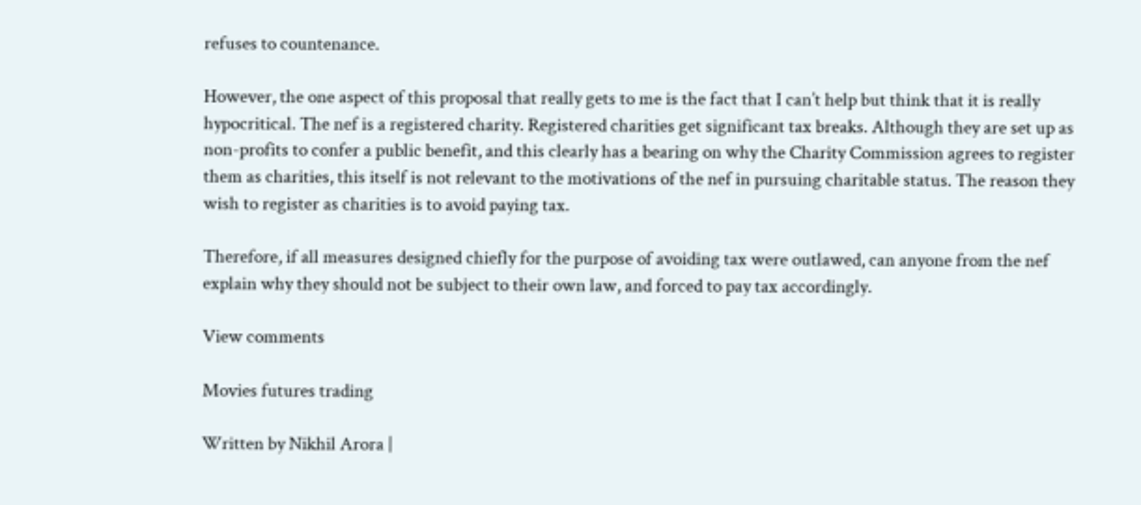refuses to countenance.

However, the one aspect of this proposal that really gets to me is the fact that I can’t help but think that it is really hypocritical. The nef is a registered charity. Registered charities get significant tax breaks. Although they are set up as non-profits to confer a public benefit, and this clearly has a bearing on why the Charity Commission agrees to register them as charities, this itself is not relevant to the motivations of the nef in pursuing charitable status. The reason they wish to register as charities is to avoid paying tax.

Therefore, if all measures designed chiefly for the purpose of avoiding tax were outlawed, can anyone from the nef explain why they should not be subject to their own law, and forced to pay tax accordingly.

View comments

Movies futures trading

Written by Nikhil Arora |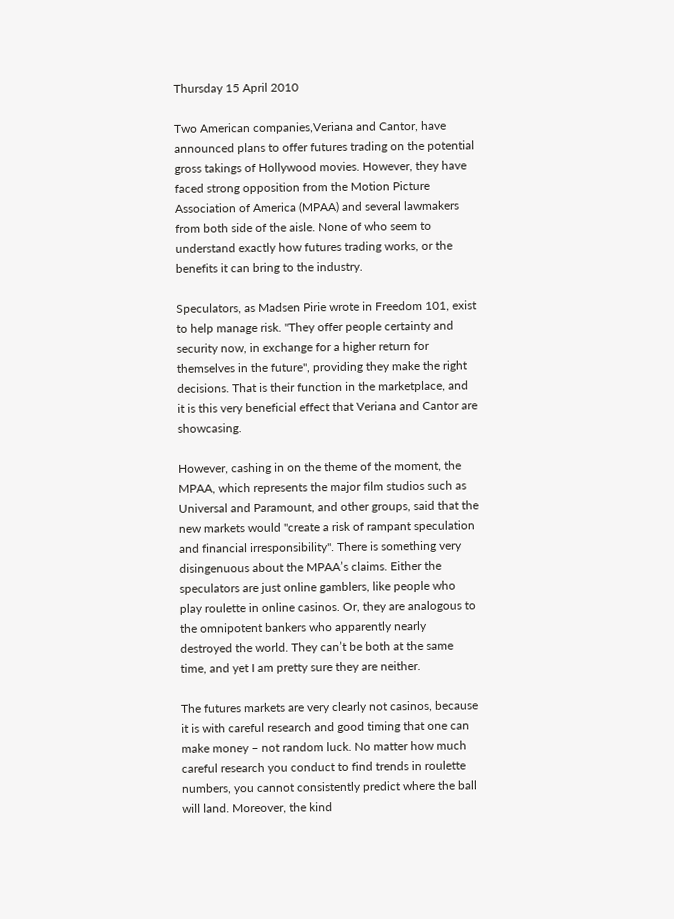Thursday 15 April 2010

Two American companies,Veriana and Cantor, have announced plans to offer futures trading on the potential gross takings of Hollywood movies. However, they have faced strong opposition from the Motion Picture Association of America (MPAA) and several lawmakers from both side of the aisle. None of who seem to understand exactly how futures trading works, or the benefits it can bring to the industry.

Speculators, as Madsen Pirie wrote in Freedom 101, exist to help manage risk. "They offer people certainty and security now, in exchange for a higher return for themselves in the future", providing they make the right decisions. That is their function in the marketplace, and it is this very beneficial effect that Veriana and Cantor are showcasing.

However, cashing in on the theme of the moment, the MPAA, which represents the major film studios such as Universal and Paramount, and other groups, said that the new markets would "create a risk of rampant speculation and financial irresponsibility". There is something very disingenuous about the MPAA’s claims. Either the speculators are just online gamblers, like people who play roulette in online casinos. Or, they are analogous to the omnipotent bankers who apparently nearly destroyed the world. They can’t be both at the same time, and yet I am pretty sure they are neither.

The futures markets are very clearly not casinos, because it is with careful research and good timing that one can make money – not random luck. No matter how much careful research you conduct to find trends in roulette numbers, you cannot consistently predict where the ball will land. Moreover, the kind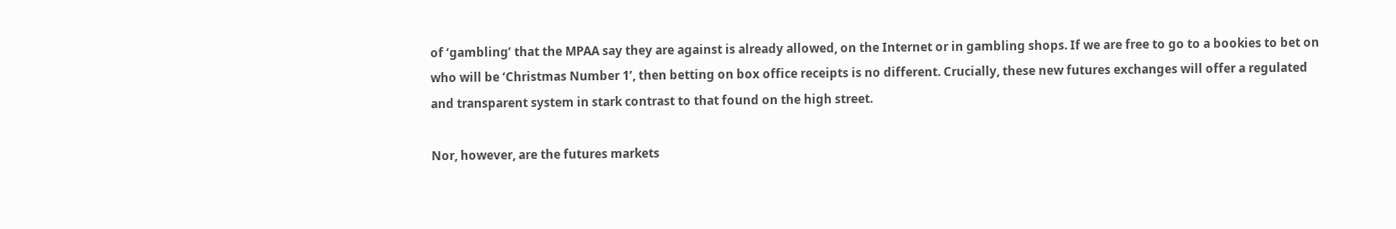of ‘gambling’ that the MPAA say they are against is already allowed, on the Internet or in gambling shops. If we are free to go to a bookies to bet on who will be ‘Christmas Number 1’, then betting on box office receipts is no different. Crucially, these new futures exchanges will offer a regulated and transparent system in stark contrast to that found on the high street.

Nor, however, are the futures markets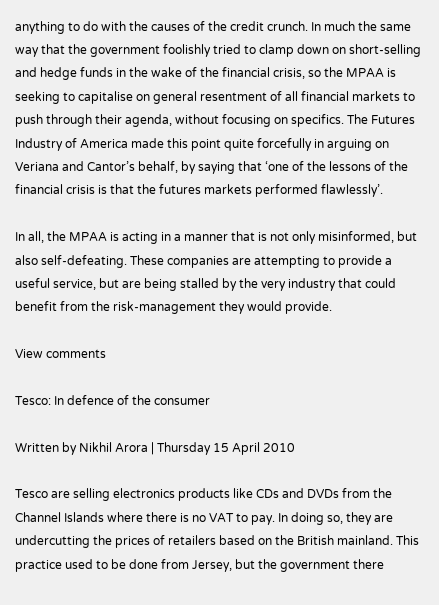anything to do with the causes of the credit crunch. In much the same way that the government foolishly tried to clamp down on short-selling and hedge funds in the wake of the financial crisis, so the MPAA is seeking to capitalise on general resentment of all financial markets to push through their agenda, without focusing on specifics. The Futures Industry of America made this point quite forcefully in arguing on Veriana and Cantor’s behalf, by saying that ‘one of the lessons of the financial crisis is that the futures markets performed flawlessly’.

In all, the MPAA is acting in a manner that is not only misinformed, but also self-defeating. These companies are attempting to provide a useful service, but are being stalled by the very industry that could benefit from the risk-management they would provide.

View comments

Tesco: In defence of the consumer

Written by Nikhil Arora | Thursday 15 April 2010

Tesco are selling electronics products like CDs and DVDs from the Channel Islands where there is no VAT to pay. In doing so, they are undercutting the prices of retailers based on the British mainland. This practice used to be done from Jersey, but the government there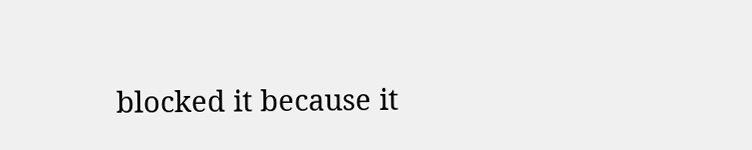blocked it because it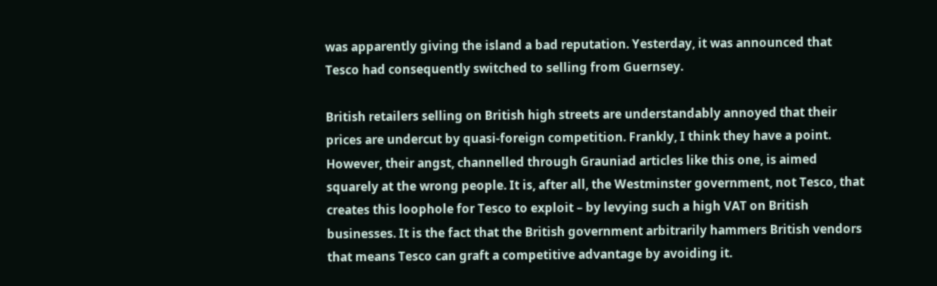was apparently giving the island a bad reputation. Yesterday, it was announced that Tesco had consequently switched to selling from Guernsey.

British retailers selling on British high streets are understandably annoyed that their prices are undercut by quasi-foreign competition. Frankly, I think they have a point. However, their angst, channelled through Grauniad articles like this one, is aimed squarely at the wrong people. It is, after all, the Westminster government, not Tesco, that creates this loophole for Tesco to exploit – by levying such a high VAT on British businesses. It is the fact that the British government arbitrarily hammers British vendors that means Tesco can graft a competitive advantage by avoiding it.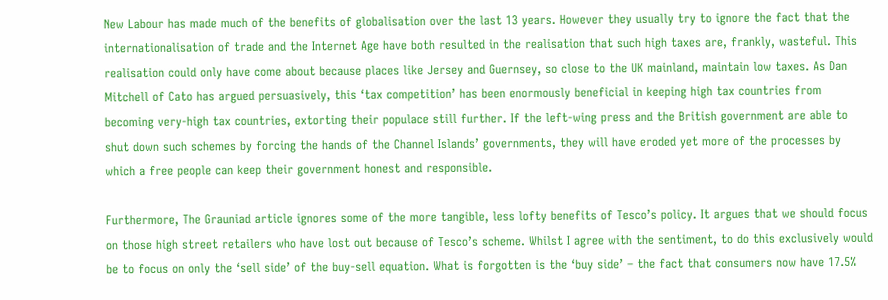New Labour has made much of the benefits of globalisation over the last 13 years. However they usually try to ignore the fact that the internationalisation of trade and the Internet Age have both resulted in the realisation that such high taxes are, frankly, wasteful. This realisation could only have come about because places like Jersey and Guernsey, so close to the UK mainland, maintain low taxes. As Dan Mitchell of Cato has argued persuasively, this ‘tax competition’ has been enormously beneficial in keeping high tax countries from becoming very-high tax countries, extorting their populace still further. If the left-wing press and the British government are able to shut down such schemes by forcing the hands of the Channel Islands’ governments, they will have eroded yet more of the processes by which a free people can keep their government honest and responsible.

Furthermore, The Grauniad article ignores some of the more tangible, less lofty benefits of Tesco’s policy. It argues that we should focus on those high street retailers who have lost out because of Tesco’s scheme. Whilst I agree with the sentiment, to do this exclusively would be to focus on only the ‘sell side’ of the buy-sell equation. What is forgotten is the ‘buy side’ – the fact that consumers now have 17.5%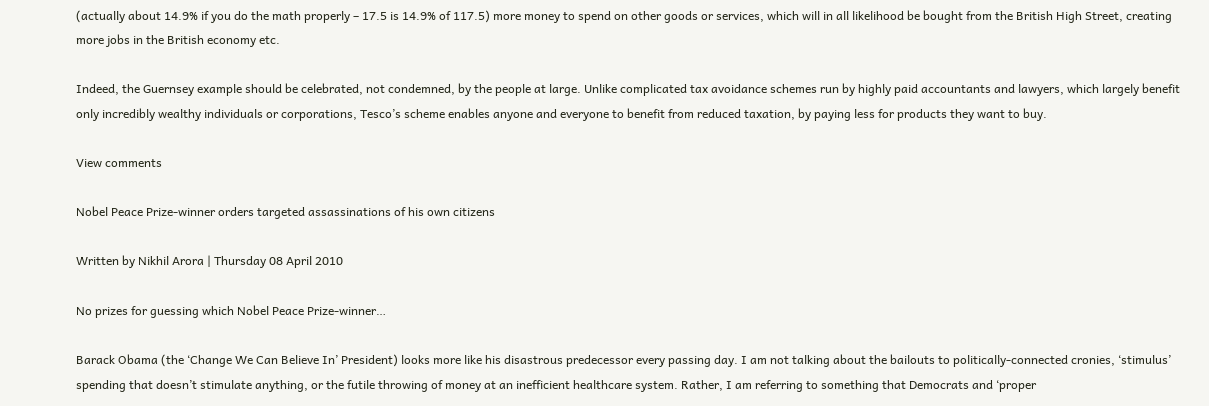(actually about 14.9% if you do the math properly – 17.5 is 14.9% of 117.5) more money to spend on other goods or services, which will in all likelihood be bought from the British High Street, creating more jobs in the British economy etc.

Indeed, the Guernsey example should be celebrated, not condemned, by the people at large. Unlike complicated tax avoidance schemes run by highly paid accountants and lawyers, which largely benefit only incredibly wealthy individuals or corporations, Tesco’s scheme enables anyone and everyone to benefit from reduced taxation, by paying less for products they want to buy.

View comments

Nobel Peace Prize-winner orders targeted assassinations of his own citizens

Written by Nikhil Arora | Thursday 08 April 2010

No prizes for guessing which Nobel Peace Prize-winner…

Barack Obama (the ‘Change We Can Believe In’ President) looks more like his disastrous predecessor every passing day. I am not talking about the bailouts to politically-connected cronies, ‘stimulus’ spending that doesn’t stimulate anything, or the futile throwing of money at an inefficient healthcare system. Rather, I am referring to something that Democrats and ‘proper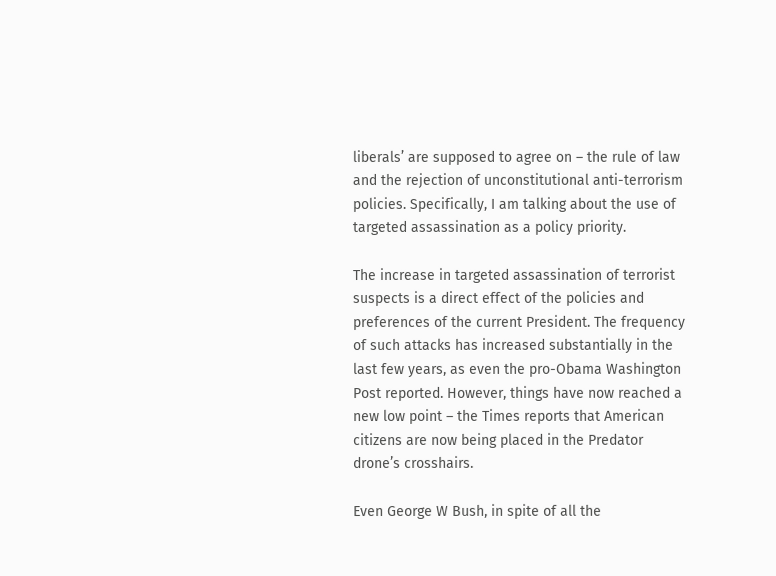liberals’ are supposed to agree on – the rule of law and the rejection of unconstitutional anti-terrorism policies. Specifically, I am talking about the use of targeted assassination as a policy priority.

The increase in targeted assassination of terrorist suspects is a direct effect of the policies and preferences of the current President. The frequency of such attacks has increased substantially in the last few years, as even the pro-Obama Washington Post reported. However, things have now reached a new low point – the Times reports that American citizens are now being placed in the Predator drone’s crosshairs.

Even George W Bush, in spite of all the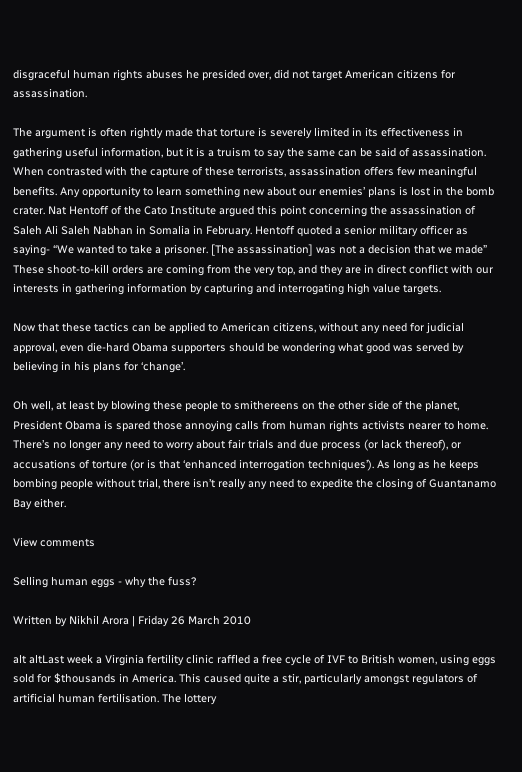disgraceful human rights abuses he presided over, did not target American citizens for assassination.

The argument is often rightly made that torture is severely limited in its effectiveness in gathering useful information, but it is a truism to say the same can be said of assassination. When contrasted with the capture of these terrorists, assassination offers few meaningful benefits. Any opportunity to learn something new about our enemies’ plans is lost in the bomb crater. Nat Hentoff of the Cato Institute argued this point concerning the assassination of Saleh Ali Saleh Nabhan in Somalia in February. Hentoff quoted a senior military officer as saying- “We wanted to take a prisoner. [The assassination] was not a decision that we made” These shoot-to-kill orders are coming from the very top, and they are in direct conflict with our interests in gathering information by capturing and interrogating high value targets.

Now that these tactics can be applied to American citizens, without any need for judicial approval, even die-hard Obama supporters should be wondering what good was served by believing in his plans for ‘change’.

Oh well, at least by blowing these people to smithereens on the other side of the planet, President Obama is spared those annoying calls from human rights activists nearer to home. There’s no longer any need to worry about fair trials and due process (or lack thereof), or accusations of torture (or is that ‘enhanced interrogation techniques’). As long as he keeps bombing people without trial, there isn’t really any need to expedite the closing of Guantanamo Bay either.

View comments

Selling human eggs - why the fuss?

Written by Nikhil Arora | Friday 26 March 2010

alt altLast week a Virginia fertility clinic raffled a free cycle of IVF to British women, using eggs sold for $thousands in America. This caused quite a stir, particularly amongst regulators of artificial human fertilisation. The lottery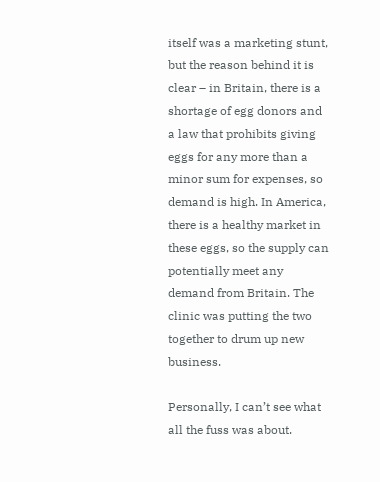itself was a marketing stunt, but the reason behind it is clear – in Britain, there is a shortage of egg donors and a law that prohibits giving eggs for any more than a minor sum for expenses, so demand is high. In America, there is a healthy market in these eggs, so the supply can potentially meet any demand from Britain. The clinic was putting the two together to drum up new business.

Personally, I can’t see what all the fuss was about.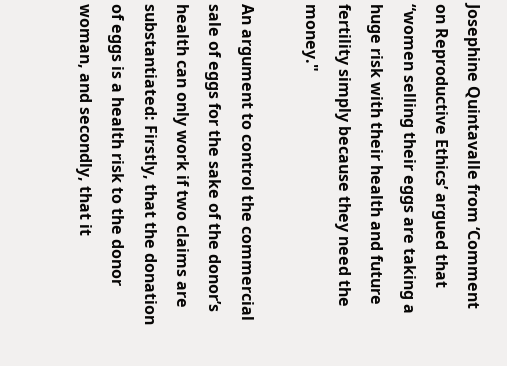Josephine Quintavalle from ‘Comment on Reproductive Ethics’ argued that “women selling their eggs are taking a huge risk with their health and future fertility simply because they need the money."

An argument to control the commercial sale of eggs for the sake of the donor’s health can only work if two claims are substantiated: Firstly, that the donation of eggs is a health risk to the donor woman, and secondly, that it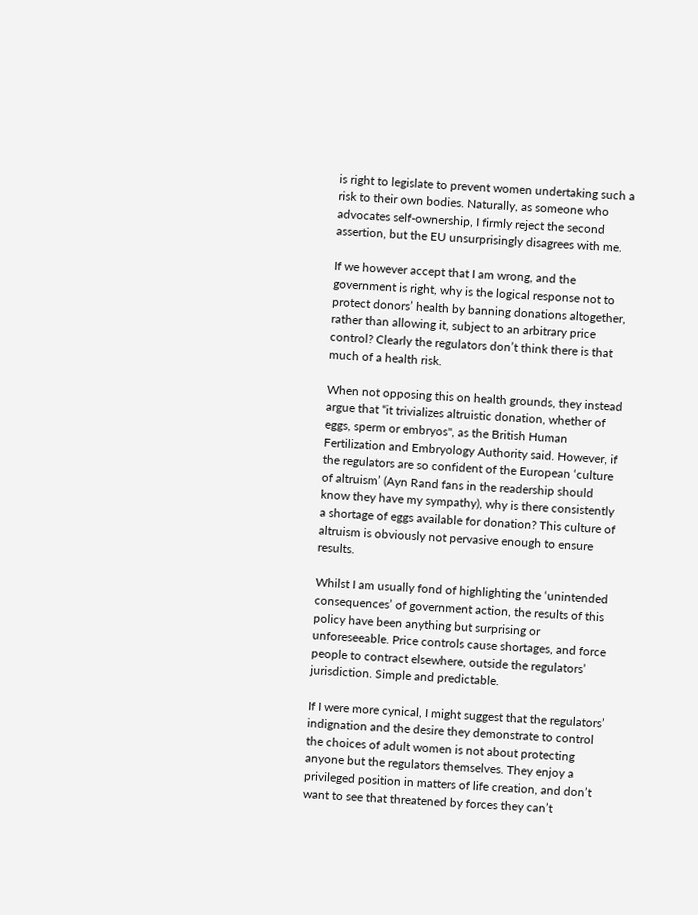is right to legislate to prevent women undertaking such a risk to their own bodies. Naturally, as someone who advocates self-ownership, I firmly reject the second assertion, but the EU unsurprisingly disagrees with me.

If we however accept that I am wrong, and the government is right, why is the logical response not to protect donors’ health by banning donations altogether, rather than allowing it, subject to an arbitrary price control? Clearly the regulators don’t think there is that much of a health risk.

When not opposing this on health grounds, they instead argue that “it trivializes altruistic donation, whether of eggs, sperm or embryos", as the British Human Fertilization and Embryology Authority said. However, if the regulators are so confident of the European ‘culture of altruism’ (Ayn Rand fans in the readership should know they have my sympathy), why is there consistently a shortage of eggs available for donation? This culture of altruism is obviously not pervasive enough to ensure results.

Whilst I am usually fond of highlighting the ‘unintended consequences’ of government action, the results of this policy have been anything but surprising or unforeseeable. Price controls cause shortages, and force people to contract elsewhere, outside the regulators’ jurisdiction. Simple and predictable.

If I were more cynical, I might suggest that the regulators’ indignation and the desire they demonstrate to control the choices of adult women is not about protecting anyone but the regulators themselves. They enjoy a privileged position in matters of life creation, and don’t want to see that threatened by forces they can’t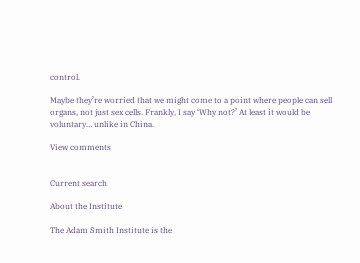control.

Maybe they’re worried that we might come to a point where people can sell organs, not just sex cells. Frankly, I say ‘Why not?’ At least it would be voluntary… unlike in China.

View comments


Current search

About the Institute

The Adam Smith Institute is the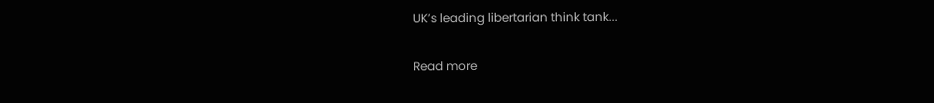UK’s leading libertarian think tank...

Read more